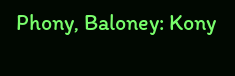Phony, Baloney: Kony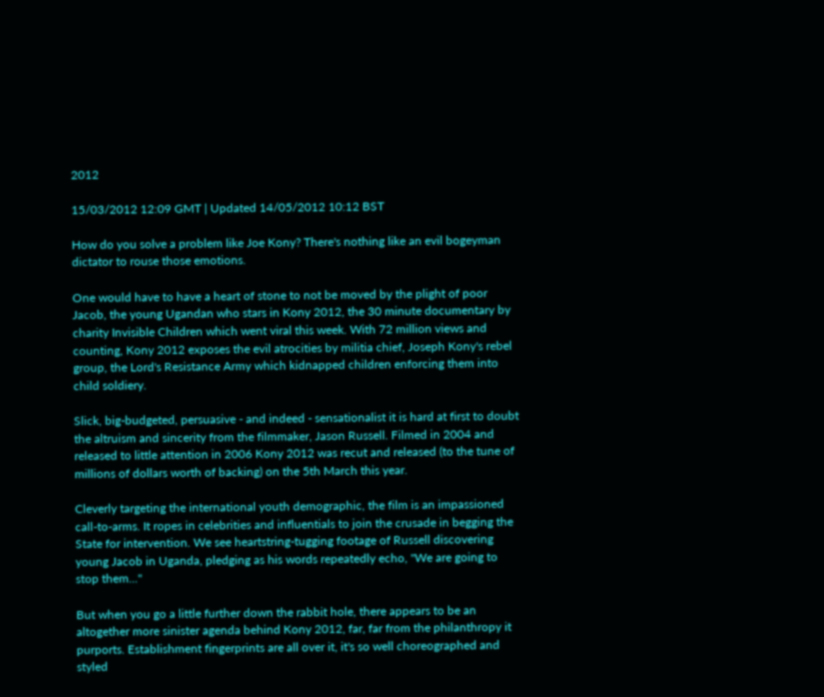2012

15/03/2012 12:09 GMT | Updated 14/05/2012 10:12 BST

How do you solve a problem like Joe Kony? There's nothing like an evil bogeyman dictator to rouse those emotions.

One would have to have a heart of stone to not be moved by the plight of poor Jacob, the young Ugandan who stars in Kony 2012, the 30 minute documentary by charity Invisible Children which went viral this week. With 72 million views and counting, Kony 2012 exposes the evil atrocities by militia chief, Joseph Kony's rebel group, the Lord's Resistance Army which kidnapped children enforcing them into child soldiery.

Slick, big-budgeted, persuasive - and indeed - sensationalist it is hard at first to doubt the altruism and sincerity from the filmmaker, Jason Russell. Filmed in 2004 and released to little attention in 2006 Kony 2012 was recut and released (to the tune of millions of dollars worth of backing) on the 5th March this year.

Cleverly targeting the international youth demographic, the film is an impassioned call-to-arms. It ropes in celebrities and influentials to join the crusade in begging the State for intervention. We see heartstring-tugging footage of Russell discovering young Jacob in Uganda, pledging as his words repeatedly echo, "We are going to stop them..."

But when you go a little further down the rabbit hole, there appears to be an altogether more sinister agenda behind Kony 2012, far, far from the philanthropy it purports. Establishment fingerprints are all over it, it's so well choreographed and styled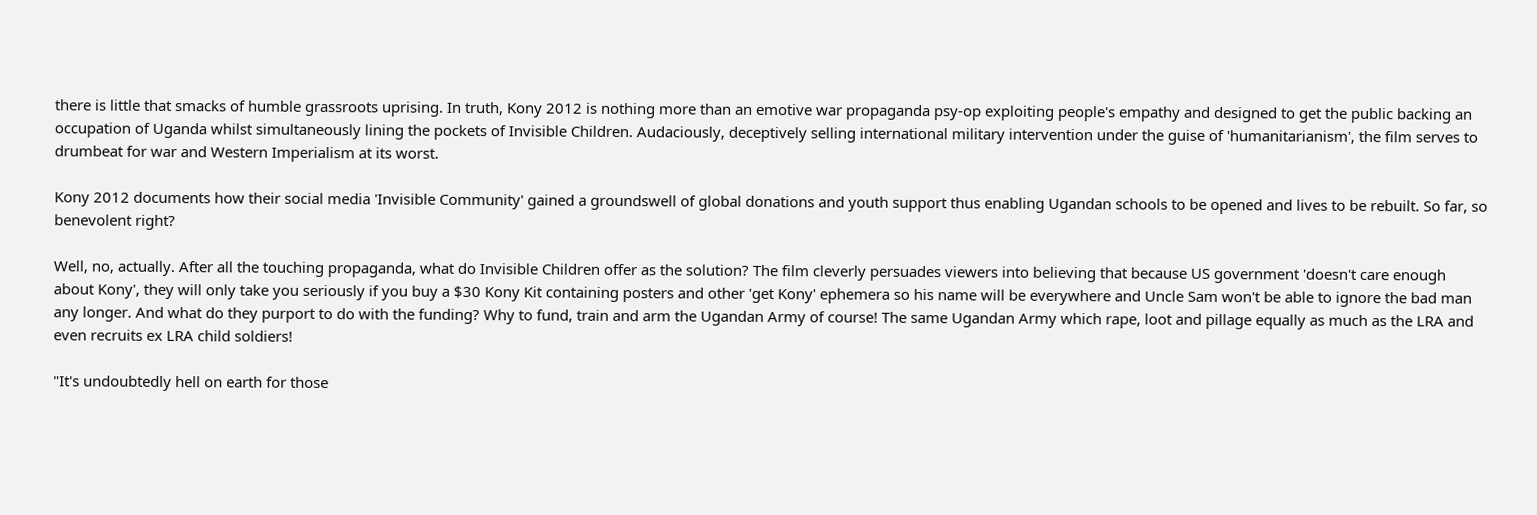there is little that smacks of humble grassroots uprising. In truth, Kony 2012 is nothing more than an emotive war propaganda psy-op exploiting people's empathy and designed to get the public backing an occupation of Uganda whilst simultaneously lining the pockets of Invisible Children. Audaciously, deceptively selling international military intervention under the guise of 'humanitarianism', the film serves to drumbeat for war and Western Imperialism at its worst.

Kony 2012 documents how their social media 'Invisible Community' gained a groundswell of global donations and youth support thus enabling Ugandan schools to be opened and lives to be rebuilt. So far, so benevolent right?

Well, no, actually. After all the touching propaganda, what do Invisible Children offer as the solution? The film cleverly persuades viewers into believing that because US government 'doesn't care enough about Kony', they will only take you seriously if you buy a $30 Kony Kit containing posters and other 'get Kony' ephemera so his name will be everywhere and Uncle Sam won't be able to ignore the bad man any longer. And what do they purport to do with the funding? Why to fund, train and arm the Ugandan Army of course! The same Ugandan Army which rape, loot and pillage equally as much as the LRA and even recruits ex LRA child soldiers!

"It's undoubtedly hell on earth for those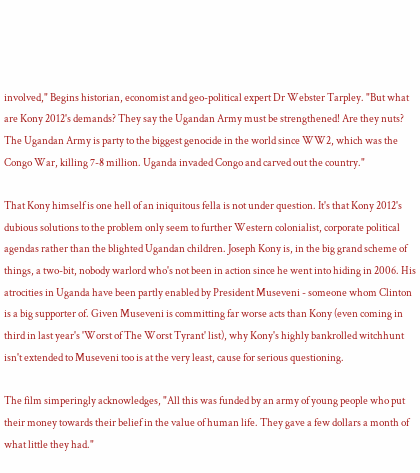involved," Begins historian, economist and geo-political expert Dr Webster Tarpley. "But what are Kony 2012's demands? They say the Ugandan Army must be strengthened! Are they nuts? The Ugandan Army is party to the biggest genocide in the world since WW2, which was the Congo War, killing 7-8 million. Uganda invaded Congo and carved out the country."

That Kony himself is one hell of an iniquitous fella is not under question. It's that Kony 2012's dubious solutions to the problem only seem to further Western colonialist, corporate political agendas rather than the blighted Ugandan children. Joseph Kony is, in the big grand scheme of things, a two-bit, nobody warlord who's not been in action since he went into hiding in 2006. His atrocities in Uganda have been partly enabled by President Museveni - someone whom Clinton is a big supporter of. Given Museveni is committing far worse acts than Kony (even coming in third in last year's 'Worst of The Worst Tyrant' list), why Kony's highly bankrolled witchhunt isn't extended to Museveni too is at the very least, cause for serious questioning.

The film simperingly acknowledges, "All this was funded by an army of young people who put their money towards their belief in the value of human life. They gave a few dollars a month of what little they had."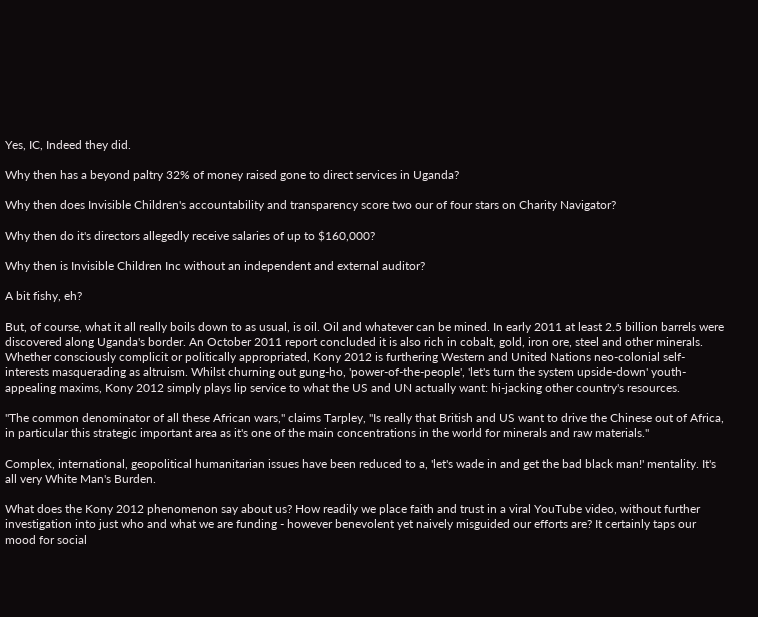Yes, IC, Indeed they did.

Why then has a beyond paltry 32% of money raised gone to direct services in Uganda?

Why then does Invisible Children's accountability and transparency score two our of four stars on Charity Navigator?

Why then do it's directors allegedly receive salaries of up to $160,000?

Why then is Invisible Children Inc without an independent and external auditor?

A bit fishy, eh?

But, of course, what it all really boils down to as usual, is oil. Oil and whatever can be mined. In early 2011 at least 2.5 billion barrels were discovered along Uganda's border. An October 2011 report concluded it is also rich in cobalt, gold, iron ore, steel and other minerals. Whether consciously complicit or politically appropriated, Kony 2012 is furthering Western and United Nations neo-colonial self-interests masquerading as altruism. Whilst churning out gung-ho, 'power-of-the-people', 'let's turn the system upside-down' youth-appealing maxims, Kony 2012 simply plays lip service to what the US and UN actually want: hi-jacking other country's resources.

"The common denominator of all these African wars," claims Tarpley, "Is really that British and US want to drive the Chinese out of Africa, in particular this strategic important area as it's one of the main concentrations in the world for minerals and raw materials."

Complex, international, geopolitical humanitarian issues have been reduced to a, 'let's wade in and get the bad black man!' mentality. It's all very White Man's Burden.

What does the Kony 2012 phenomenon say about us? How readily we place faith and trust in a viral YouTube video, without further investigation into just who and what we are funding - however benevolent yet naively misguided our efforts are? It certainly taps our mood for social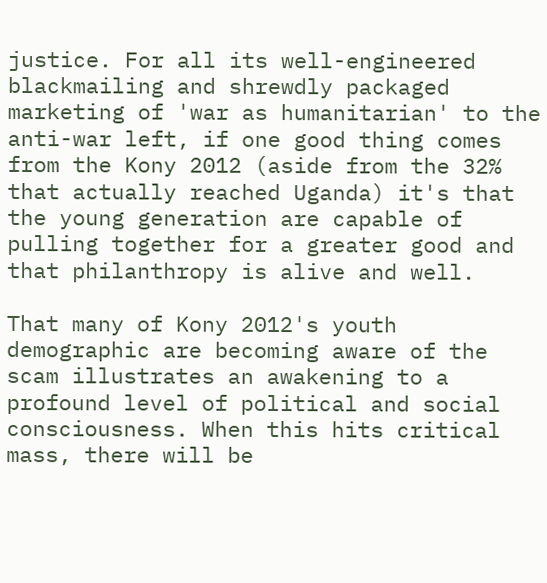justice. For all its well-engineered blackmailing and shrewdly packaged marketing of 'war as humanitarian' to the anti-war left, if one good thing comes from the Kony 2012 (aside from the 32% that actually reached Uganda) it's that the young generation are capable of pulling together for a greater good and that philanthropy is alive and well.

That many of Kony 2012's youth demographic are becoming aware of the scam illustrates an awakening to a profound level of political and social consciousness. When this hits critical mass, there will be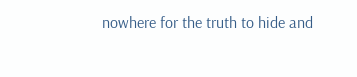nowhere for the truth to hide and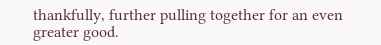thankfully, further pulling together for an even greater good.